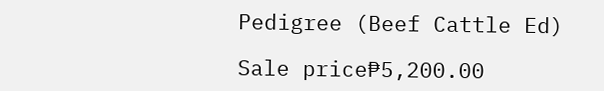Pedigree (Beef Cattle Ed)

Sale price₱5,200.00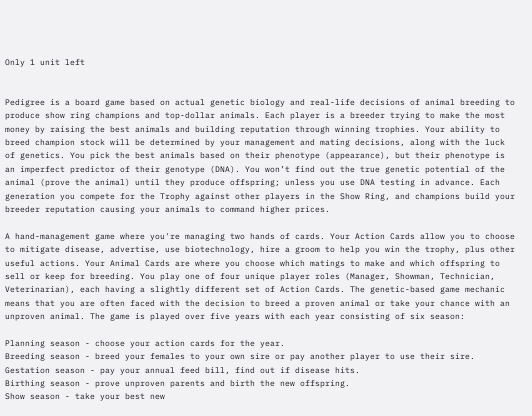Only 1 unit left


Pedigree is a board game based on actual genetic biology and real-life decisions of animal breeding to produce show ring champions and top-dollar animals. Each player is a breeder trying to make the most money by raising the best animals and building reputation through winning trophies. Your ability to breed champion stock will be determined by your management and mating decisions, along with the luck of genetics. You pick the best animals based on their phenotype (appearance), but their phenotype is an imperfect predictor of their genotype (DNA). You won’t find out the true genetic potential of the animal (prove the animal) until they produce offspring; unless you use DNA testing in advance. Each generation you compete for the Trophy against other players in the Show Ring, and champions build your breeder reputation causing your animals to command higher prices.

A hand-management game where you're managing two hands of cards. Your Action Cards allow you to choose to mitigate disease, advertise, use biotechnology, hire a groom to help you win the trophy, plus other useful actions. Your Animal Cards are where you choose which matings to make and which offspring to sell or keep for breeding. You play one of four unique player roles (Manager, Showman, Technician, Veterinarian), each having a slightly different set of Action Cards. The genetic-based game mechanic means that you are often faced with the decision to breed a proven animal or take your chance with an unproven animal. The game is played over five years with each year consisting of six season:

Planning season - choose your action cards for the year.
Breeding season - breed your females to your own sire or pay another player to use their sire.
Gestation season - pay your annual feed bill, find out if disease hits.
Birthing season - prove unproven parents and birth the new offspring.
Show season - take your best new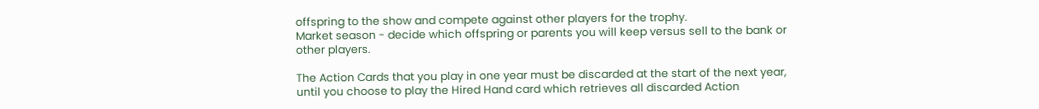offspring to the show and compete against other players for the trophy.
Market season - decide which offspring or parents you will keep versus sell to the bank or other players.

The Action Cards that you play in one year must be discarded at the start of the next year, until you choose to play the Hired Hand card which retrieves all discarded Action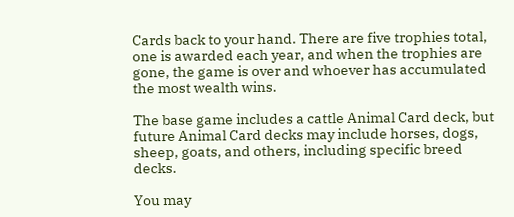Cards back to your hand. There are five trophies total, one is awarded each year, and when the trophies are gone, the game is over and whoever has accumulated the most wealth wins.

The base game includes a cattle Animal Card deck, but future Animal Card decks may include horses, dogs, sheep, goats, and others, including specific breed decks.

You may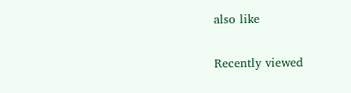also like

Recently viewed